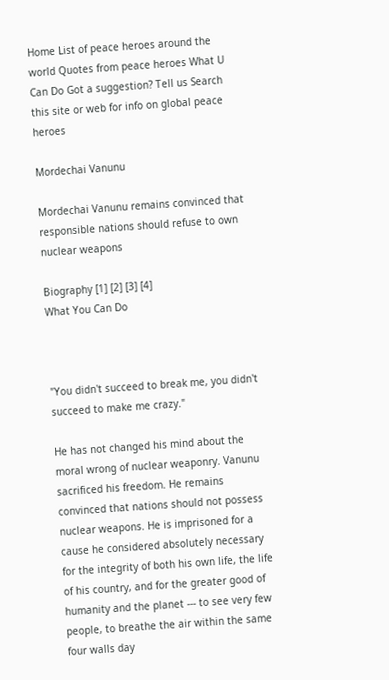Home List of peace heroes around the world Quotes from peace heroes What U Can Do Got a suggestion? Tell us Search this site or web for info on global peace heroes

Mordechai Vanunu

Mordechai Vanunu remains convinced that responsible nations should refuse to own nuclear weapons

Biography [1] [2] [3] [4]
What You Can Do



"You didn't succeed to break me, you didn't succeed to make me crazy."

He has not changed his mind about the moral wrong of nuclear weaponry. Vanunu sacrificed his freedom. He remains convinced that nations should not possess nuclear weapons. He is imprisoned for a cause he considered absolutely necessary for the integrity of both his own life, the life of his country, and for the greater good of humanity and the planet --- to see very few people, to breathe the air within the same four walls day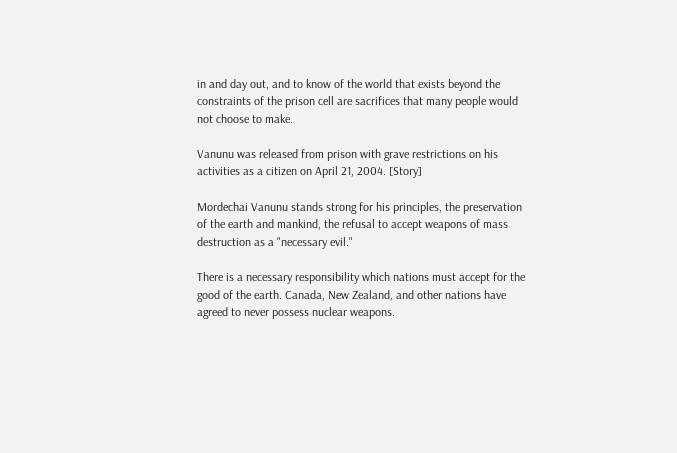in and day out, and to know of the world that exists beyond the constraints of the prison cell are sacrifices that many people would not choose to make.

Vanunu was released from prison with grave restrictions on his activities as a citizen on April 21, 2004. [Story]

Mordechai Vanunu stands strong for his principles, the preservation of the earth and mankind, the refusal to accept weapons of mass destruction as a "necessary evil."

There is a necessary responsibility which nations must accept for the good of the earth. Canada, New Zealand, and other nations have agreed to never possess nuclear weapons.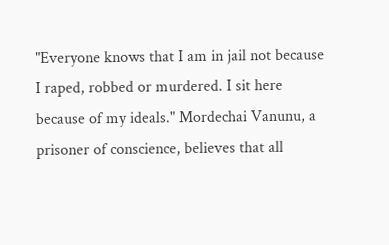"Everyone knows that I am in jail not because I raped, robbed or murdered. I sit here because of my ideals." Mordechai Vanunu, a prisoner of conscience, believes that all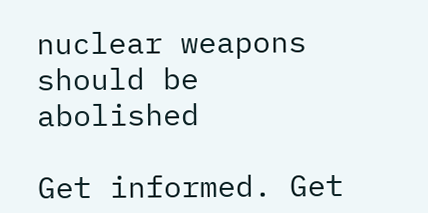nuclear weapons should be abolished

Get informed. Get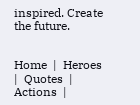inspired. Create the future.


Home  |  Heroes  |  Quotes  |  Actions  |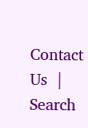Contact Us  |  Search